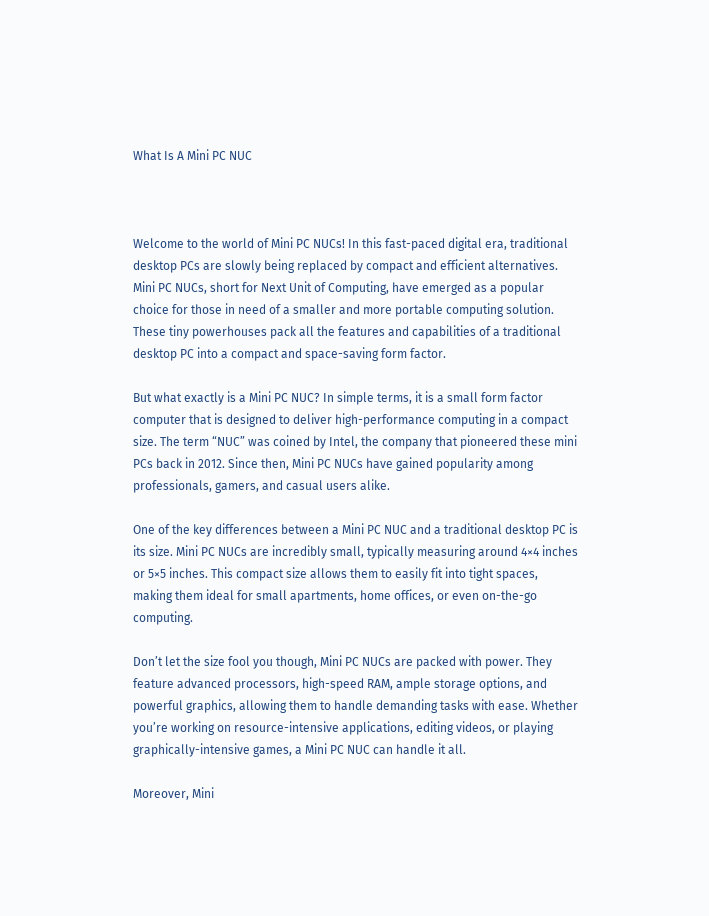What Is A Mini PC NUC



Welcome to the world of Mini PC NUCs! In this fast-paced digital era, traditional desktop PCs are slowly being replaced by compact and efficient alternatives. Mini PC NUCs, short for Next Unit of Computing, have emerged as a popular choice for those in need of a smaller and more portable computing solution. These tiny powerhouses pack all the features and capabilities of a traditional desktop PC into a compact and space-saving form factor.

But what exactly is a Mini PC NUC? In simple terms, it is a small form factor computer that is designed to deliver high-performance computing in a compact size. The term “NUC” was coined by Intel, the company that pioneered these mini PCs back in 2012. Since then, Mini PC NUCs have gained popularity among professionals, gamers, and casual users alike.

One of the key differences between a Mini PC NUC and a traditional desktop PC is its size. Mini PC NUCs are incredibly small, typically measuring around 4×4 inches or 5×5 inches. This compact size allows them to easily fit into tight spaces, making them ideal for small apartments, home offices, or even on-the-go computing.

Don’t let the size fool you though, Mini PC NUCs are packed with power. They feature advanced processors, high-speed RAM, ample storage options, and powerful graphics, allowing them to handle demanding tasks with ease. Whether you’re working on resource-intensive applications, editing videos, or playing graphically-intensive games, a Mini PC NUC can handle it all.

Moreover, Mini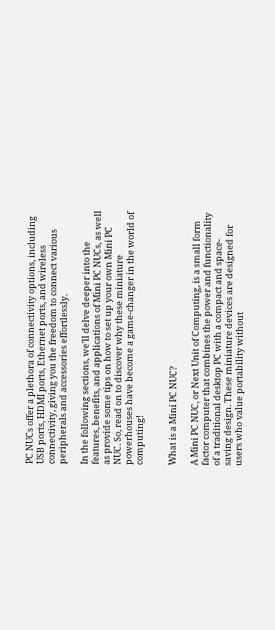PC NUCs offer a plethora of connectivity options, including USB ports, HDMI ports, Ethernet ports, and wireless connectivity, giving you the freedom to connect various peripherals and accessories effortlessly.

In the following sections, we’ll delve deeper into the features, benefits, and applications of Mini PC NUCs, as well as provide some tips on how to set up your own Mini PC NUC. So, read on to discover why these miniature powerhouses have become a game-changer in the world of computing!


What is a Mini PC NUC?

A Mini PC NUC, or Next Unit of Computing, is a small form factor computer that combines the power and functionality of a traditional desktop PC with a compact and space-saving design. These miniature devices are designed for users who value portability without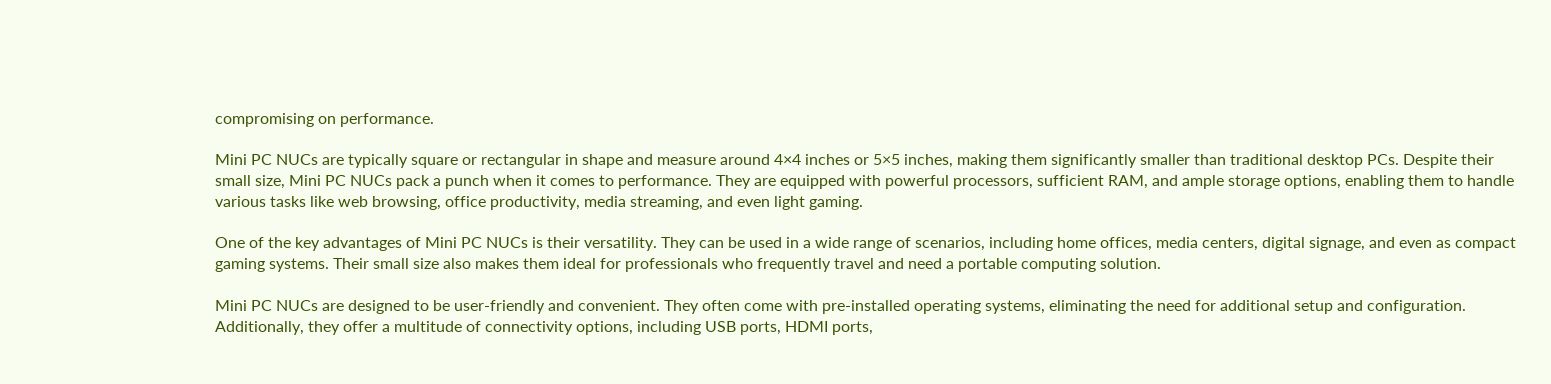compromising on performance.

Mini PC NUCs are typically square or rectangular in shape and measure around 4×4 inches or 5×5 inches, making them significantly smaller than traditional desktop PCs. Despite their small size, Mini PC NUCs pack a punch when it comes to performance. They are equipped with powerful processors, sufficient RAM, and ample storage options, enabling them to handle various tasks like web browsing, office productivity, media streaming, and even light gaming.

One of the key advantages of Mini PC NUCs is their versatility. They can be used in a wide range of scenarios, including home offices, media centers, digital signage, and even as compact gaming systems. Their small size also makes them ideal for professionals who frequently travel and need a portable computing solution.

Mini PC NUCs are designed to be user-friendly and convenient. They often come with pre-installed operating systems, eliminating the need for additional setup and configuration. Additionally, they offer a multitude of connectivity options, including USB ports, HDMI ports,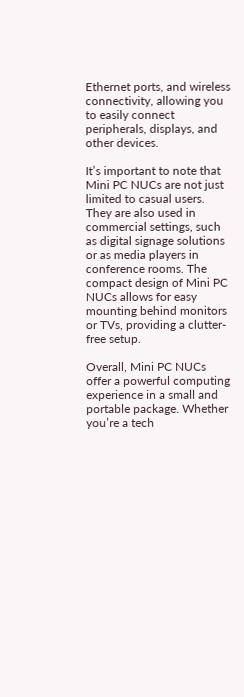Ethernet ports, and wireless connectivity, allowing you to easily connect peripherals, displays, and other devices.

It’s important to note that Mini PC NUCs are not just limited to casual users. They are also used in commercial settings, such as digital signage solutions or as media players in conference rooms. The compact design of Mini PC NUCs allows for easy mounting behind monitors or TVs, providing a clutter-free setup.

Overall, Mini PC NUCs offer a powerful computing experience in a small and portable package. Whether you’re a tech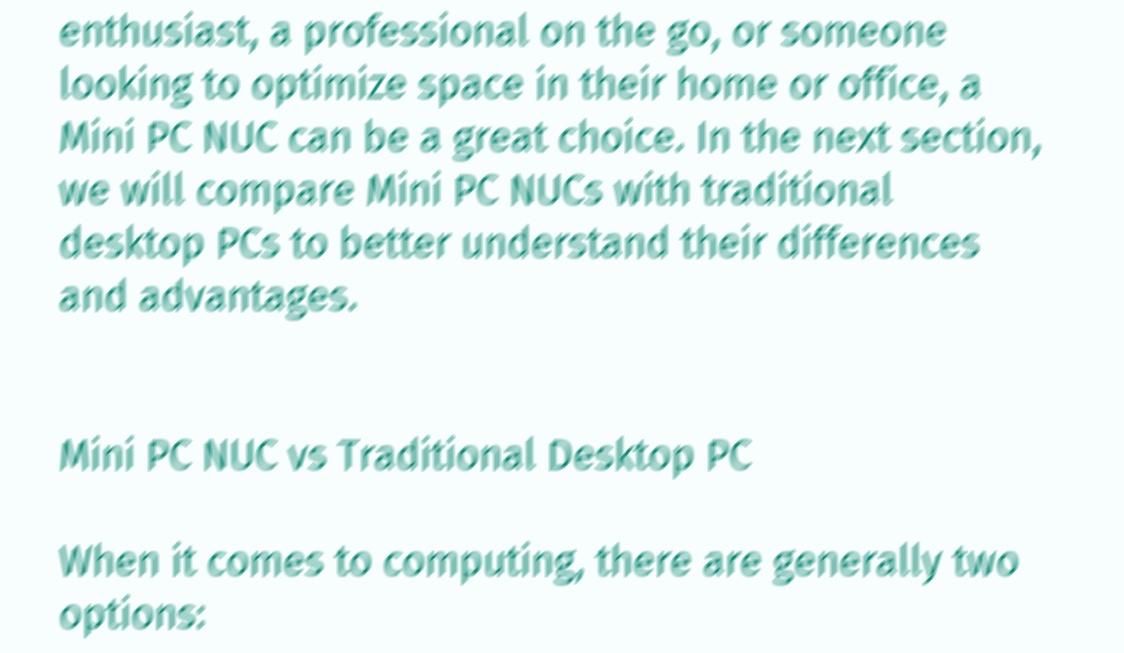enthusiast, a professional on the go, or someone looking to optimize space in their home or office, a Mini PC NUC can be a great choice. In the next section, we will compare Mini PC NUCs with traditional desktop PCs to better understand their differences and advantages.


Mini PC NUC vs Traditional Desktop PC

When it comes to computing, there are generally two options: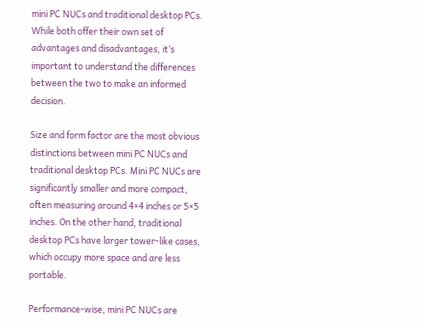mini PC NUCs and traditional desktop PCs. While both offer their own set of advantages and disadvantages, it’s important to understand the differences between the two to make an informed decision.

Size and form factor are the most obvious distinctions between mini PC NUCs and traditional desktop PCs. Mini PC NUCs are significantly smaller and more compact, often measuring around 4×4 inches or 5×5 inches. On the other hand, traditional desktop PCs have larger tower-like cases, which occupy more space and are less portable.

Performance-wise, mini PC NUCs are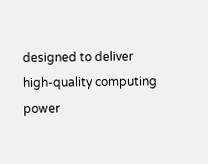designed to deliver high-quality computing power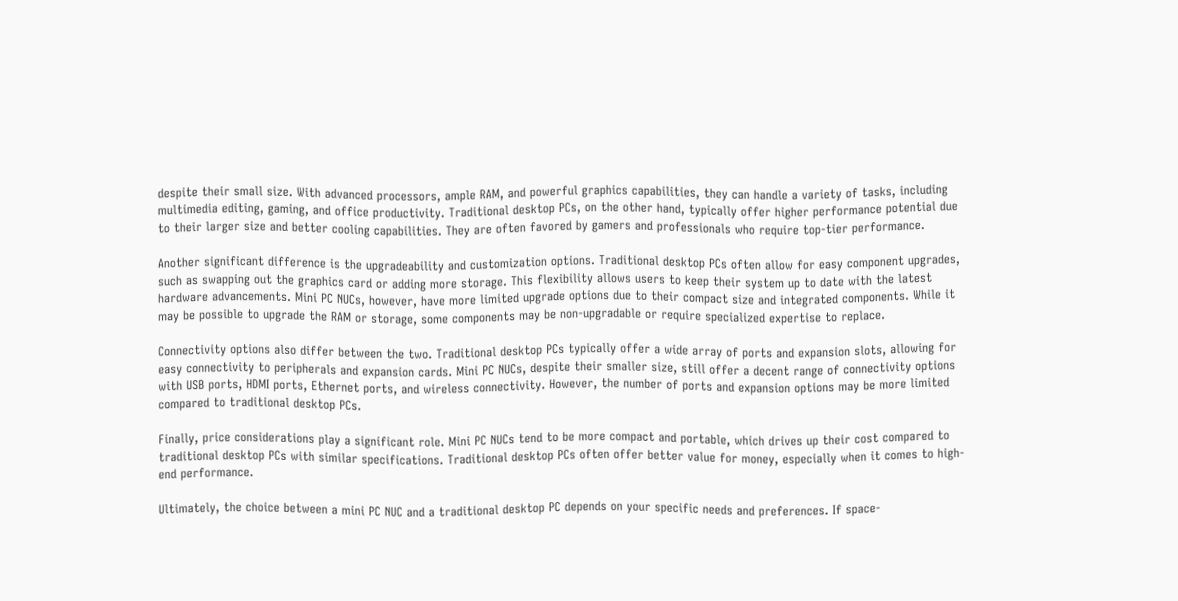despite their small size. With advanced processors, ample RAM, and powerful graphics capabilities, they can handle a variety of tasks, including multimedia editing, gaming, and office productivity. Traditional desktop PCs, on the other hand, typically offer higher performance potential due to their larger size and better cooling capabilities. They are often favored by gamers and professionals who require top-tier performance.

Another significant difference is the upgradeability and customization options. Traditional desktop PCs often allow for easy component upgrades, such as swapping out the graphics card or adding more storage. This flexibility allows users to keep their system up to date with the latest hardware advancements. Mini PC NUCs, however, have more limited upgrade options due to their compact size and integrated components. While it may be possible to upgrade the RAM or storage, some components may be non-upgradable or require specialized expertise to replace.

Connectivity options also differ between the two. Traditional desktop PCs typically offer a wide array of ports and expansion slots, allowing for easy connectivity to peripherals and expansion cards. Mini PC NUCs, despite their smaller size, still offer a decent range of connectivity options with USB ports, HDMI ports, Ethernet ports, and wireless connectivity. However, the number of ports and expansion options may be more limited compared to traditional desktop PCs.

Finally, price considerations play a significant role. Mini PC NUCs tend to be more compact and portable, which drives up their cost compared to traditional desktop PCs with similar specifications. Traditional desktop PCs often offer better value for money, especially when it comes to high-end performance.

Ultimately, the choice between a mini PC NUC and a traditional desktop PC depends on your specific needs and preferences. If space-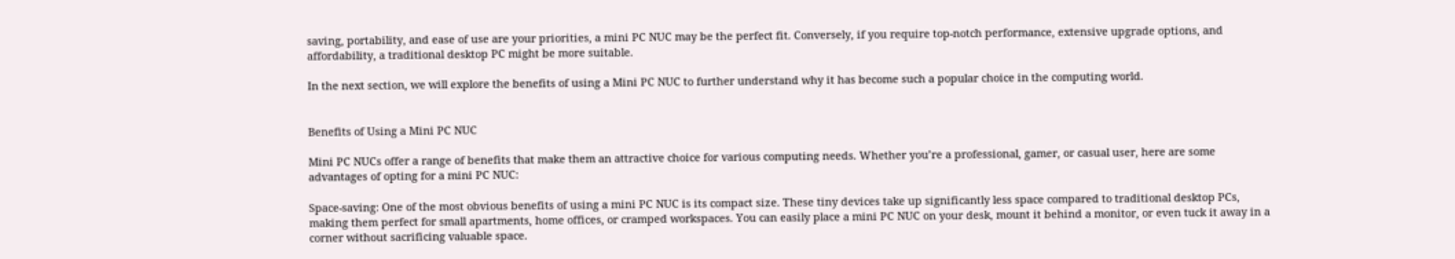saving, portability, and ease of use are your priorities, a mini PC NUC may be the perfect fit. Conversely, if you require top-notch performance, extensive upgrade options, and affordability, a traditional desktop PC might be more suitable.

In the next section, we will explore the benefits of using a Mini PC NUC to further understand why it has become such a popular choice in the computing world.


Benefits of Using a Mini PC NUC

Mini PC NUCs offer a range of benefits that make them an attractive choice for various computing needs. Whether you’re a professional, gamer, or casual user, here are some advantages of opting for a mini PC NUC:

Space-saving: One of the most obvious benefits of using a mini PC NUC is its compact size. These tiny devices take up significantly less space compared to traditional desktop PCs, making them perfect for small apartments, home offices, or cramped workspaces. You can easily place a mini PC NUC on your desk, mount it behind a monitor, or even tuck it away in a corner without sacrificing valuable space.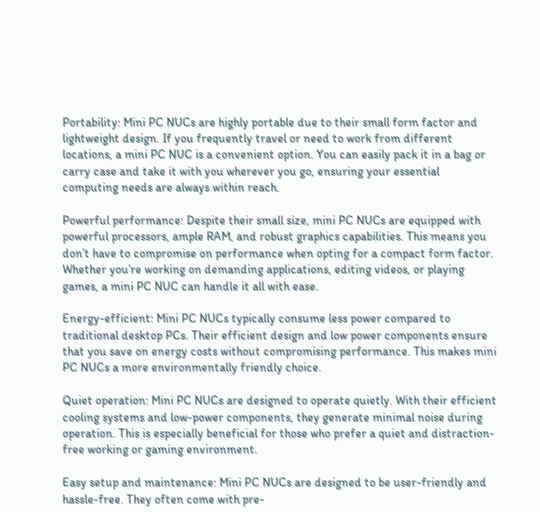Portability: Mini PC NUCs are highly portable due to their small form factor and lightweight design. If you frequently travel or need to work from different locations, a mini PC NUC is a convenient option. You can easily pack it in a bag or carry case and take it with you wherever you go, ensuring your essential computing needs are always within reach.

Powerful performance: Despite their small size, mini PC NUCs are equipped with powerful processors, ample RAM, and robust graphics capabilities. This means you don’t have to compromise on performance when opting for a compact form factor. Whether you’re working on demanding applications, editing videos, or playing games, a mini PC NUC can handle it all with ease.

Energy-efficient: Mini PC NUCs typically consume less power compared to traditional desktop PCs. Their efficient design and low power components ensure that you save on energy costs without compromising performance. This makes mini PC NUCs a more environmentally friendly choice.

Quiet operation: Mini PC NUCs are designed to operate quietly. With their efficient cooling systems and low-power components, they generate minimal noise during operation. This is especially beneficial for those who prefer a quiet and distraction-free working or gaming environment.

Easy setup and maintenance: Mini PC NUCs are designed to be user-friendly and hassle-free. They often come with pre-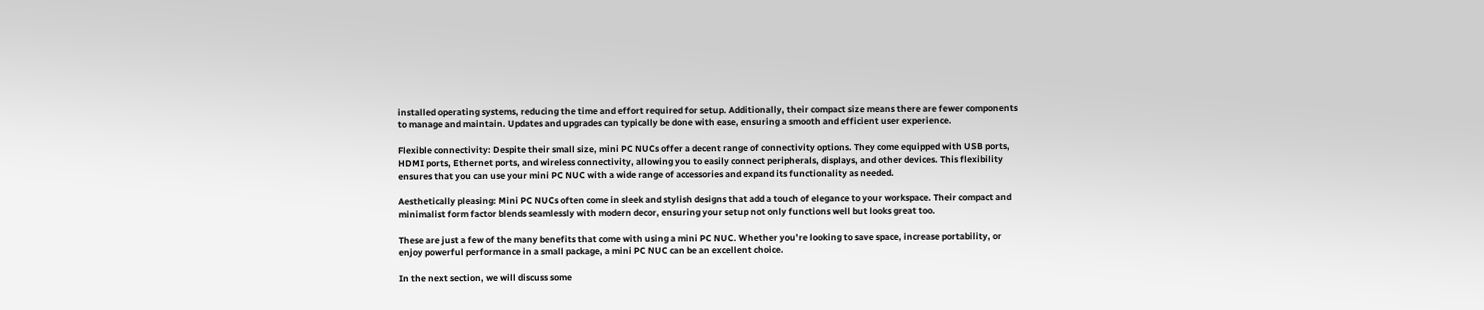installed operating systems, reducing the time and effort required for setup. Additionally, their compact size means there are fewer components to manage and maintain. Updates and upgrades can typically be done with ease, ensuring a smooth and efficient user experience.

Flexible connectivity: Despite their small size, mini PC NUCs offer a decent range of connectivity options. They come equipped with USB ports, HDMI ports, Ethernet ports, and wireless connectivity, allowing you to easily connect peripherals, displays, and other devices. This flexibility ensures that you can use your mini PC NUC with a wide range of accessories and expand its functionality as needed.

Aesthetically pleasing: Mini PC NUCs often come in sleek and stylish designs that add a touch of elegance to your workspace. Their compact and minimalist form factor blends seamlessly with modern decor, ensuring your setup not only functions well but looks great too.

These are just a few of the many benefits that come with using a mini PC NUC. Whether you’re looking to save space, increase portability, or enjoy powerful performance in a small package, a mini PC NUC can be an excellent choice.

In the next section, we will discuss some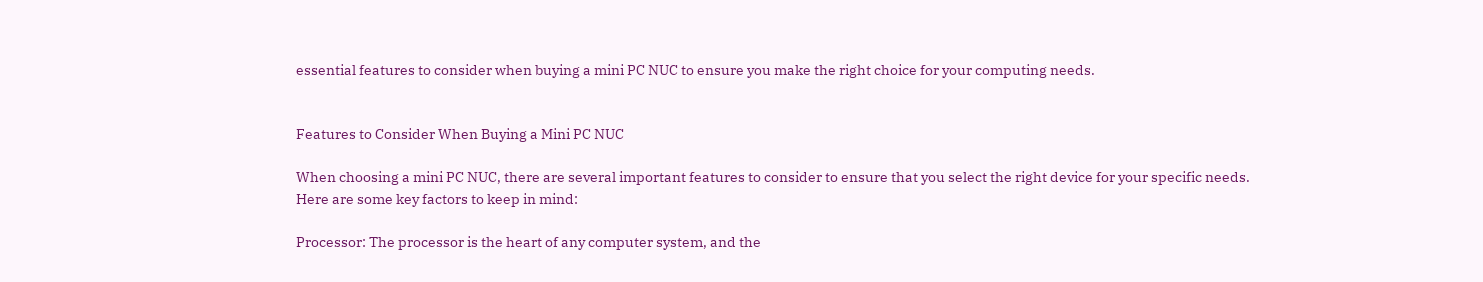essential features to consider when buying a mini PC NUC to ensure you make the right choice for your computing needs.


Features to Consider When Buying a Mini PC NUC

When choosing a mini PC NUC, there are several important features to consider to ensure that you select the right device for your specific needs. Here are some key factors to keep in mind:

Processor: The processor is the heart of any computer system, and the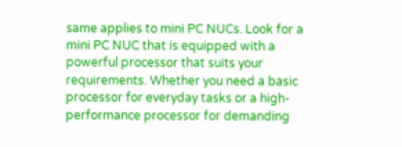same applies to mini PC NUCs. Look for a mini PC NUC that is equipped with a powerful processor that suits your requirements. Whether you need a basic processor for everyday tasks or a high-performance processor for demanding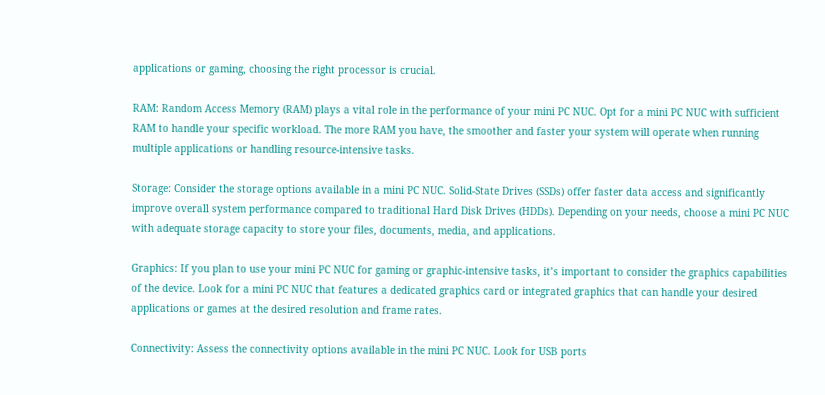applications or gaming, choosing the right processor is crucial.

RAM: Random Access Memory (RAM) plays a vital role in the performance of your mini PC NUC. Opt for a mini PC NUC with sufficient RAM to handle your specific workload. The more RAM you have, the smoother and faster your system will operate when running multiple applications or handling resource-intensive tasks.

Storage: Consider the storage options available in a mini PC NUC. Solid-State Drives (SSDs) offer faster data access and significantly improve overall system performance compared to traditional Hard Disk Drives (HDDs). Depending on your needs, choose a mini PC NUC with adequate storage capacity to store your files, documents, media, and applications.

Graphics: If you plan to use your mini PC NUC for gaming or graphic-intensive tasks, it’s important to consider the graphics capabilities of the device. Look for a mini PC NUC that features a dedicated graphics card or integrated graphics that can handle your desired applications or games at the desired resolution and frame rates.

Connectivity: Assess the connectivity options available in the mini PC NUC. Look for USB ports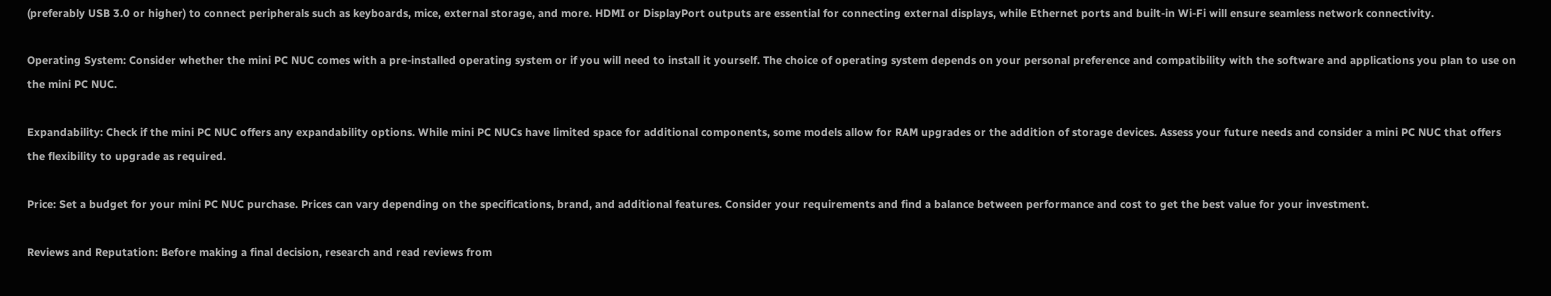(preferably USB 3.0 or higher) to connect peripherals such as keyboards, mice, external storage, and more. HDMI or DisplayPort outputs are essential for connecting external displays, while Ethernet ports and built-in Wi-Fi will ensure seamless network connectivity.

Operating System: Consider whether the mini PC NUC comes with a pre-installed operating system or if you will need to install it yourself. The choice of operating system depends on your personal preference and compatibility with the software and applications you plan to use on the mini PC NUC.

Expandability: Check if the mini PC NUC offers any expandability options. While mini PC NUCs have limited space for additional components, some models allow for RAM upgrades or the addition of storage devices. Assess your future needs and consider a mini PC NUC that offers the flexibility to upgrade as required.

Price: Set a budget for your mini PC NUC purchase. Prices can vary depending on the specifications, brand, and additional features. Consider your requirements and find a balance between performance and cost to get the best value for your investment.

Reviews and Reputation: Before making a final decision, research and read reviews from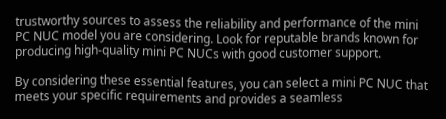trustworthy sources to assess the reliability and performance of the mini PC NUC model you are considering. Look for reputable brands known for producing high-quality mini PC NUCs with good customer support.

By considering these essential features, you can select a mini PC NUC that meets your specific requirements and provides a seamless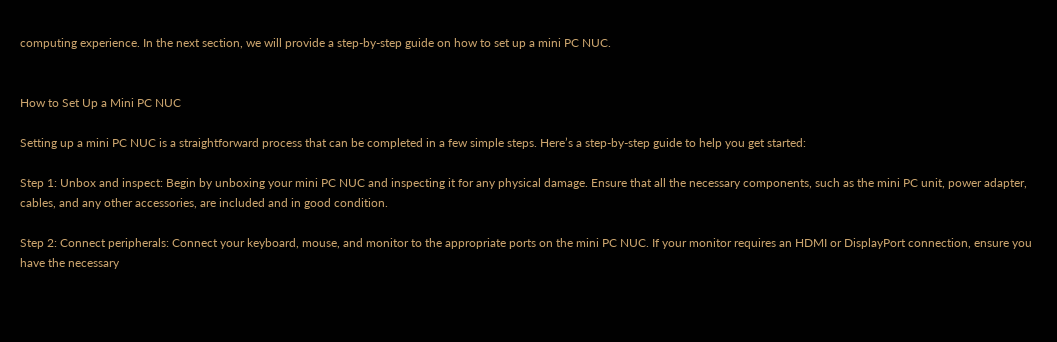computing experience. In the next section, we will provide a step-by-step guide on how to set up a mini PC NUC.


How to Set Up a Mini PC NUC

Setting up a mini PC NUC is a straightforward process that can be completed in a few simple steps. Here’s a step-by-step guide to help you get started:

Step 1: Unbox and inspect: Begin by unboxing your mini PC NUC and inspecting it for any physical damage. Ensure that all the necessary components, such as the mini PC unit, power adapter, cables, and any other accessories, are included and in good condition.

Step 2: Connect peripherals: Connect your keyboard, mouse, and monitor to the appropriate ports on the mini PC NUC. If your monitor requires an HDMI or DisplayPort connection, ensure you have the necessary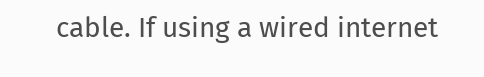cable. If using a wired internet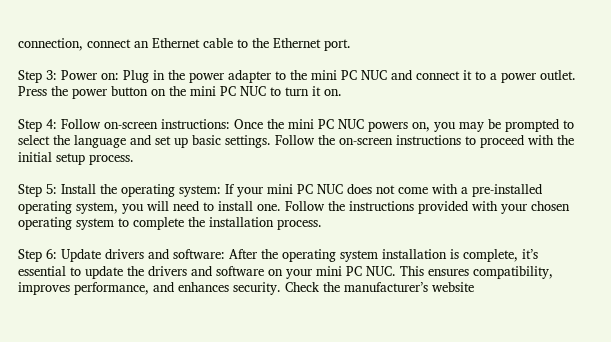connection, connect an Ethernet cable to the Ethernet port.

Step 3: Power on: Plug in the power adapter to the mini PC NUC and connect it to a power outlet. Press the power button on the mini PC NUC to turn it on.

Step 4: Follow on-screen instructions: Once the mini PC NUC powers on, you may be prompted to select the language and set up basic settings. Follow the on-screen instructions to proceed with the initial setup process.

Step 5: Install the operating system: If your mini PC NUC does not come with a pre-installed operating system, you will need to install one. Follow the instructions provided with your chosen operating system to complete the installation process.

Step 6: Update drivers and software: After the operating system installation is complete, it’s essential to update the drivers and software on your mini PC NUC. This ensures compatibility, improves performance, and enhances security. Check the manufacturer’s website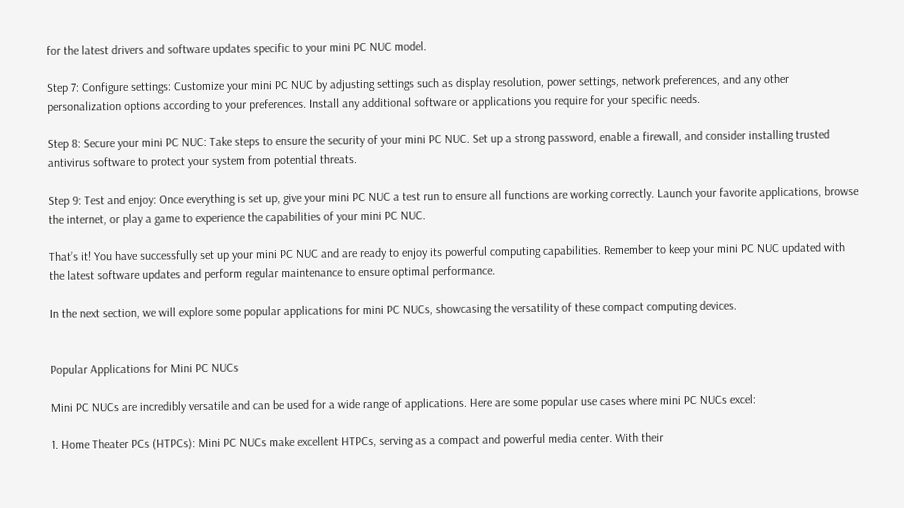for the latest drivers and software updates specific to your mini PC NUC model.

Step 7: Configure settings: Customize your mini PC NUC by adjusting settings such as display resolution, power settings, network preferences, and any other personalization options according to your preferences. Install any additional software or applications you require for your specific needs.

Step 8: Secure your mini PC NUC: Take steps to ensure the security of your mini PC NUC. Set up a strong password, enable a firewall, and consider installing trusted antivirus software to protect your system from potential threats.

Step 9: Test and enjoy: Once everything is set up, give your mini PC NUC a test run to ensure all functions are working correctly. Launch your favorite applications, browse the internet, or play a game to experience the capabilities of your mini PC NUC.

That’s it! You have successfully set up your mini PC NUC and are ready to enjoy its powerful computing capabilities. Remember to keep your mini PC NUC updated with the latest software updates and perform regular maintenance to ensure optimal performance.

In the next section, we will explore some popular applications for mini PC NUCs, showcasing the versatility of these compact computing devices.


Popular Applications for Mini PC NUCs

Mini PC NUCs are incredibly versatile and can be used for a wide range of applications. Here are some popular use cases where mini PC NUCs excel:

1. Home Theater PCs (HTPCs): Mini PC NUCs make excellent HTPCs, serving as a compact and powerful media center. With their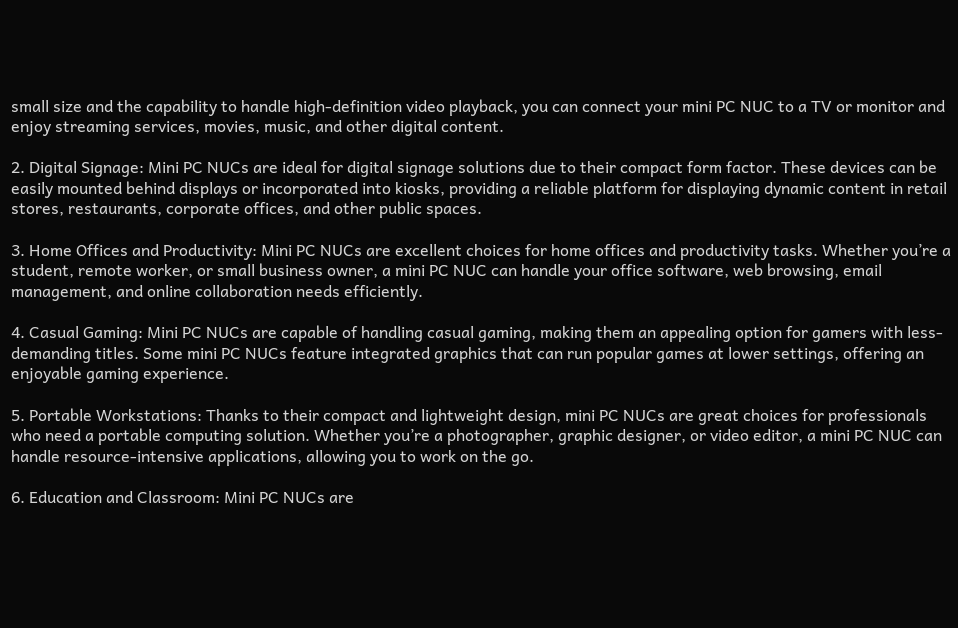small size and the capability to handle high-definition video playback, you can connect your mini PC NUC to a TV or monitor and enjoy streaming services, movies, music, and other digital content.

2. Digital Signage: Mini PC NUCs are ideal for digital signage solutions due to their compact form factor. These devices can be easily mounted behind displays or incorporated into kiosks, providing a reliable platform for displaying dynamic content in retail stores, restaurants, corporate offices, and other public spaces.

3. Home Offices and Productivity: Mini PC NUCs are excellent choices for home offices and productivity tasks. Whether you’re a student, remote worker, or small business owner, a mini PC NUC can handle your office software, web browsing, email management, and online collaboration needs efficiently.

4. Casual Gaming: Mini PC NUCs are capable of handling casual gaming, making them an appealing option for gamers with less-demanding titles. Some mini PC NUCs feature integrated graphics that can run popular games at lower settings, offering an enjoyable gaming experience.

5. Portable Workstations: Thanks to their compact and lightweight design, mini PC NUCs are great choices for professionals who need a portable computing solution. Whether you’re a photographer, graphic designer, or video editor, a mini PC NUC can handle resource-intensive applications, allowing you to work on the go.

6. Education and Classroom: Mini PC NUCs are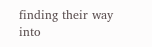finding their way into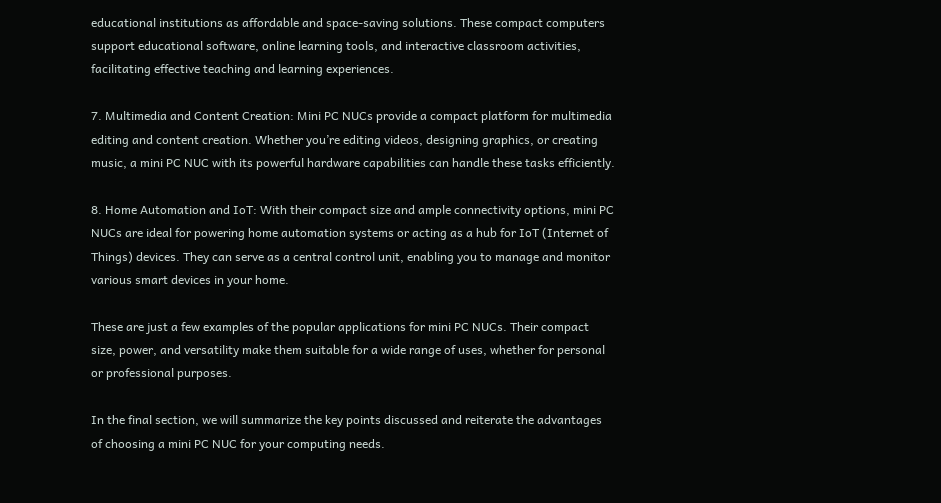educational institutions as affordable and space-saving solutions. These compact computers support educational software, online learning tools, and interactive classroom activities, facilitating effective teaching and learning experiences.

7. Multimedia and Content Creation: Mini PC NUCs provide a compact platform for multimedia editing and content creation. Whether you’re editing videos, designing graphics, or creating music, a mini PC NUC with its powerful hardware capabilities can handle these tasks efficiently.

8. Home Automation and IoT: With their compact size and ample connectivity options, mini PC NUCs are ideal for powering home automation systems or acting as a hub for IoT (Internet of Things) devices. They can serve as a central control unit, enabling you to manage and monitor various smart devices in your home.

These are just a few examples of the popular applications for mini PC NUCs. Their compact size, power, and versatility make them suitable for a wide range of uses, whether for personal or professional purposes.

In the final section, we will summarize the key points discussed and reiterate the advantages of choosing a mini PC NUC for your computing needs.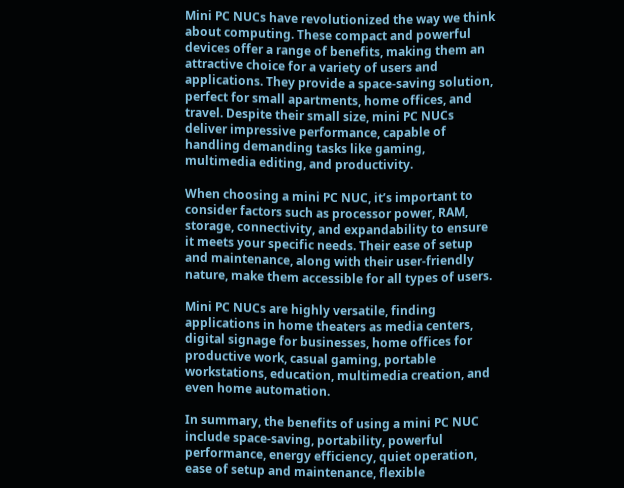Mini PC NUCs have revolutionized the way we think about computing. These compact and powerful devices offer a range of benefits, making them an attractive choice for a variety of users and applications. They provide a space-saving solution, perfect for small apartments, home offices, and travel. Despite their small size, mini PC NUCs deliver impressive performance, capable of handling demanding tasks like gaming, multimedia editing, and productivity.

When choosing a mini PC NUC, it’s important to consider factors such as processor power, RAM, storage, connectivity, and expandability to ensure it meets your specific needs. Their ease of setup and maintenance, along with their user-friendly nature, make them accessible for all types of users.

Mini PC NUCs are highly versatile, finding applications in home theaters as media centers, digital signage for businesses, home offices for productive work, casual gaming, portable workstations, education, multimedia creation, and even home automation.

In summary, the benefits of using a mini PC NUC include space-saving, portability, powerful performance, energy efficiency, quiet operation, ease of setup and maintenance, flexible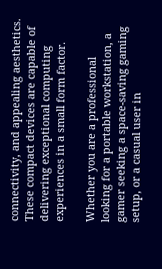connectivity, and appealing aesthetics. These compact devices are capable of delivering exceptional computing experiences in a small form factor.

Whether you are a professional looking for a portable workstation, a gamer seeking a space-saving gaming setup, or a casual user in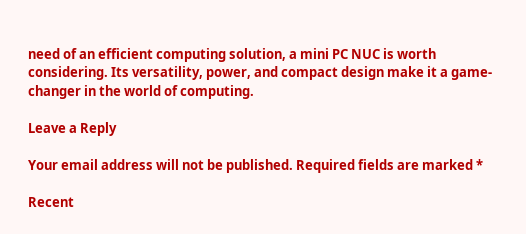need of an efficient computing solution, a mini PC NUC is worth considering. Its versatility, power, and compact design make it a game-changer in the world of computing.

Leave a Reply

Your email address will not be published. Required fields are marked *

Recent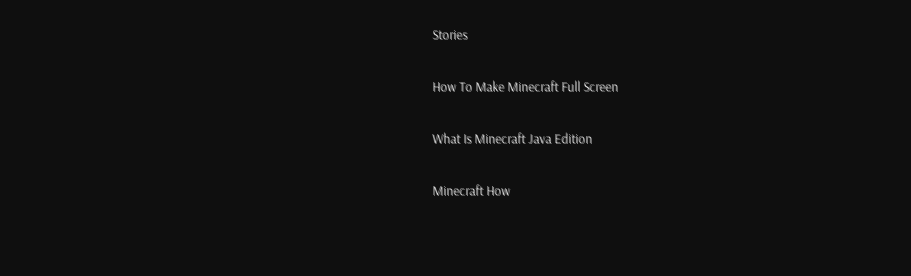Stories

How To Make Minecraft Full Screen

What Is Minecraft Java Edition

Minecraft How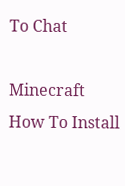To Chat

Minecraft How To Install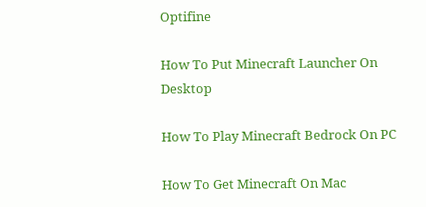Optifine

How To Put Minecraft Launcher On Desktop

How To Play Minecraft Bedrock On PC

How To Get Minecraft On Mac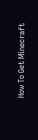How To Get Minecraft